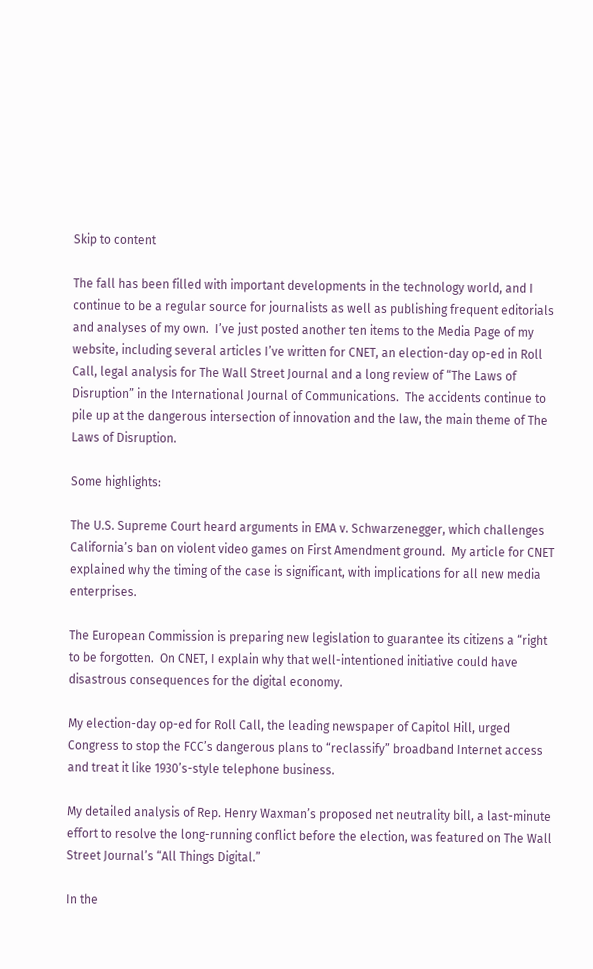Skip to content

The fall has been filled with important developments in the technology world, and I continue to be a regular source for journalists as well as publishing frequent editorials and analyses of my own.  I’ve just posted another ten items to the Media Page of my website, including several articles I’ve written for CNET, an election-day op-ed in Roll Call, legal analysis for The Wall Street Journal and a long review of “The Laws of Disruption” in the International Journal of Communications.  The accidents continue to pile up at the dangerous intersection of innovation and the law, the main theme of The Laws of Disruption.

Some highlights:

The U.S. Supreme Court heard arguments in EMA v. Schwarzenegger, which challenges California’s ban on violent video games on First Amendment ground.  My article for CNET explained why the timing of the case is significant, with implications for all new media enterprises.

The European Commission is preparing new legislation to guarantee its citizens a “right to be forgotten.  On CNET, I explain why that well-intentioned initiative could have disastrous consequences for the digital economy.

My election-day op-ed for Roll Call, the leading newspaper of Capitol Hill, urged Congress to stop the FCC’s dangerous plans to “reclassify” broadband Internet access and treat it like 1930’s-style telephone business.

My detailed analysis of Rep. Henry Waxman’s proposed net neutrality bill, a last-minute effort to resolve the long-running conflict before the election, was featured on The Wall Street Journal’s “All Things Digital.”

In the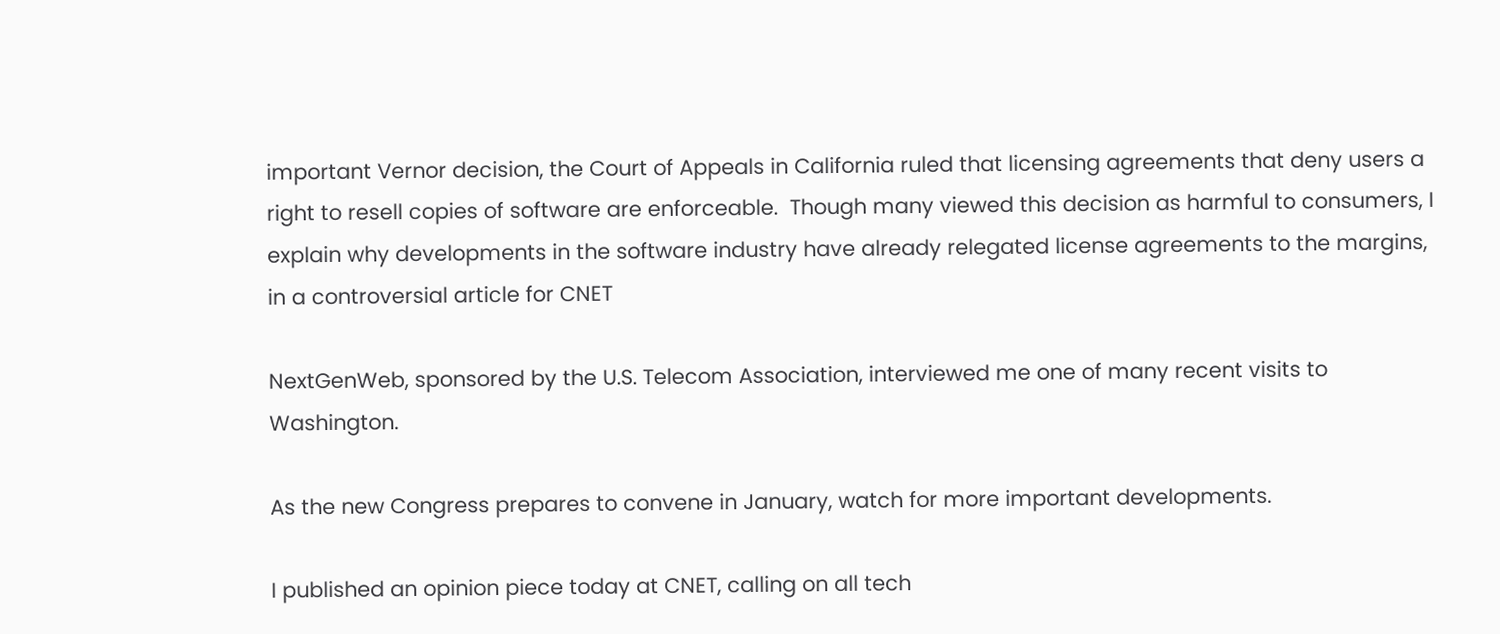important Vernor decision, the Court of Appeals in California ruled that licensing agreements that deny users a right to resell copies of software are enforceable.  Though many viewed this decision as harmful to consumers, I explain why developments in the software industry have already relegated license agreements to the margins, in a controversial article for CNET

NextGenWeb, sponsored by the U.S. Telecom Association, interviewed me one of many recent visits to Washington.

As the new Congress prepares to convene in January, watch for more important developments.

I published an opinion piece today at CNET, calling on all tech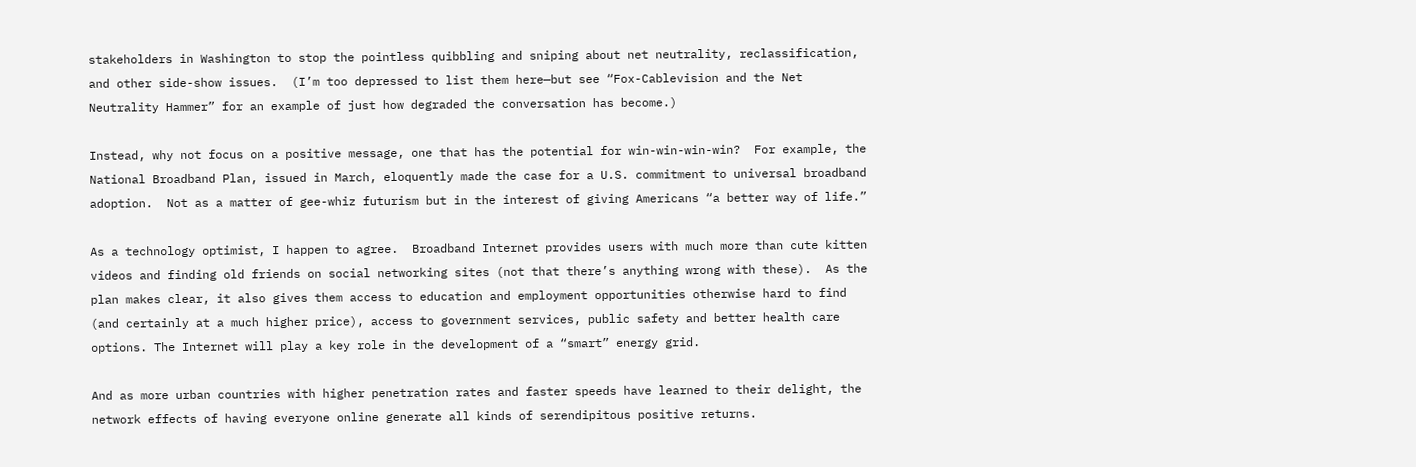stakeholders in Washington to stop the pointless quibbling and sniping about net neutrality, reclassification, and other side-show issues.  (I’m too depressed to list them here—but see “Fox-Cablevision and the Net Neutrality Hammer” for an example of just how degraded the conversation has become.)

Instead, why not focus on a positive message, one that has the potential for win-win-win-win?  For example, the National Broadband Plan, issued in March, eloquently made the case for a U.S. commitment to universal broadband adoption.  Not as a matter of gee-whiz futurism but in the interest of giving Americans “a better way of life.”

As a technology optimist, I happen to agree.  Broadband Internet provides users with much more than cute kitten videos and finding old friends on social networking sites (not that there’s anything wrong with these).  As the plan makes clear, it also gives them access to education and employment opportunities otherwise hard to find (and certainly at a much higher price), access to government services, public safety and better health care options. The Internet will play a key role in the development of a “smart” energy grid.

And as more urban countries with higher penetration rates and faster speeds have learned to their delight, the network effects of having everyone online generate all kinds of serendipitous positive returns.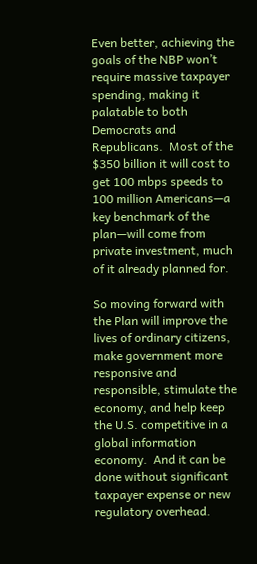Even better, achieving the goals of the NBP won’t require massive taxpayer spending, making it palatable to both Democrats and Republicans.  Most of the $350 billion it will cost to get 100 mbps speeds to 100 million Americans—a key benchmark of the plan—will come from private investment, much of it already planned for.

So moving forward with the Plan will improve the lives of ordinary citizens, make government more responsive and responsible, stimulate the economy, and help keep the U.S. competitive in a global information economy.  And it can be done without significant taxpayer expense or new regulatory overhead.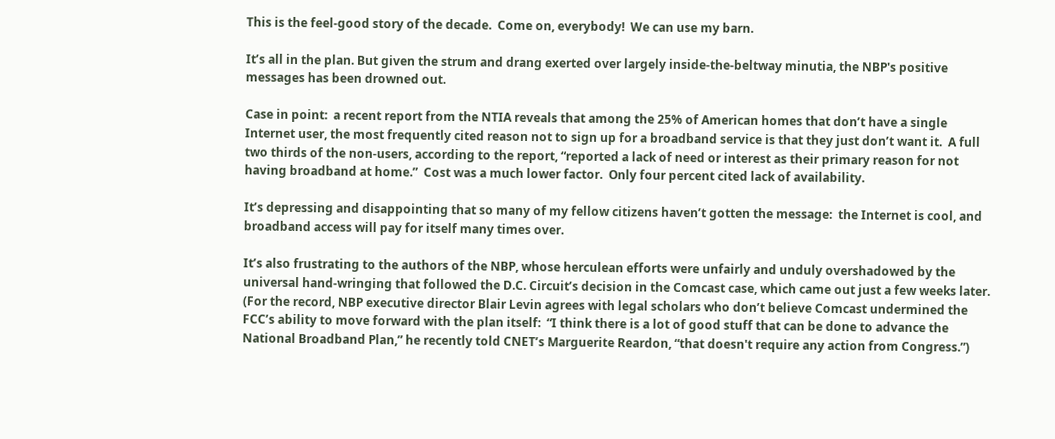This is the feel-good story of the decade.  Come on, everybody!  We can use my barn.

It’s all in the plan. But given the strum and drang exerted over largely inside-the-beltway minutia, the NBP's positive messages has been drowned out.

Case in point:  a recent report from the NTIA reveals that among the 25% of American homes that don’t have a single Internet user, the most frequently cited reason not to sign up for a broadband service is that they just don’t want it.  A full two thirds of the non-users, according to the report, “reported a lack of need or interest as their primary reason for not having broadband at home.”  Cost was a much lower factor.  Only four percent cited lack of availability.

It’s depressing and disappointing that so many of my fellow citizens haven’t gotten the message:  the Internet is cool, and broadband access will pay for itself many times over.

It’s also frustrating to the authors of the NBP, whose herculean efforts were unfairly and unduly overshadowed by the universal hand-wringing that followed the D.C. Circuit’s decision in the Comcast case, which came out just a few weeks later.  (For the record, NBP executive director Blair Levin agrees with legal scholars who don’t believe Comcast undermined the FCC’s ability to move forward with the plan itself:  “I think there is a lot of good stuff that can be done to advance the National Broadband Plan,” he recently told CNET’s Marguerite Reardon, “that doesn't require any action from Congress.”)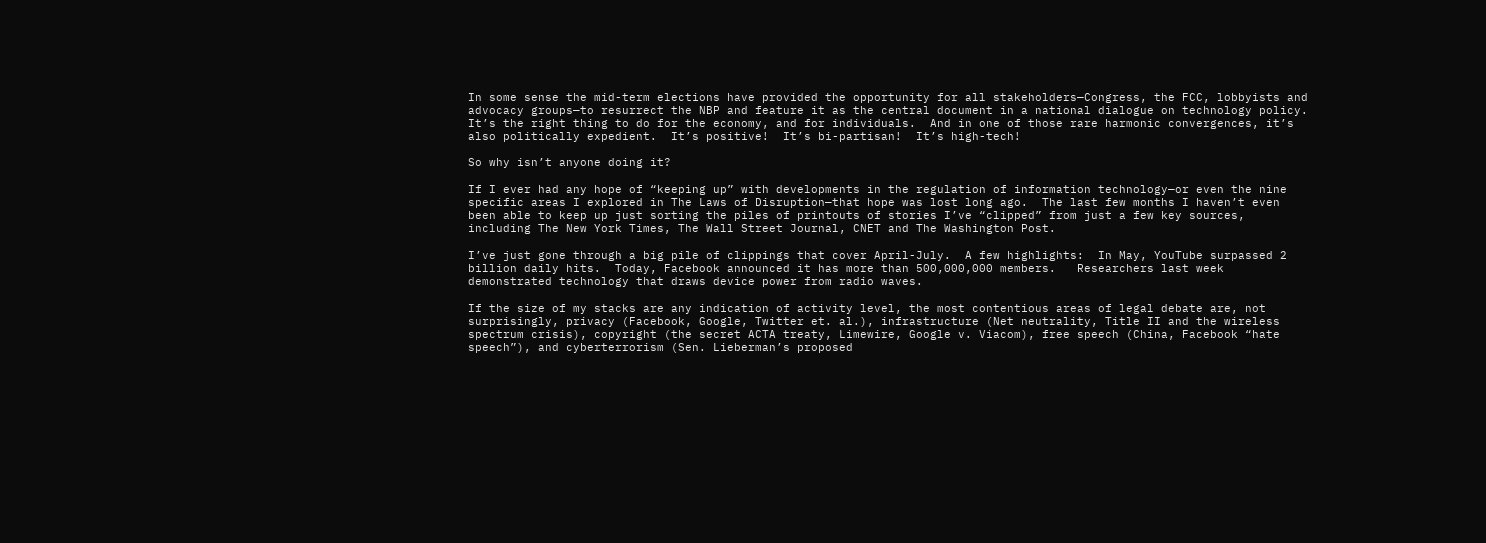In some sense the mid-term elections have provided the opportunity for all stakeholders—Congress, the FCC, lobbyists and advocacy groups—to resurrect the NBP and feature it as the central document in a national dialogue on technology policy.  It’s the right thing to do for the economy, and for individuals.  And in one of those rare harmonic convergences, it’s also politically expedient.  It’s positive!  It’s bi-partisan!  It’s high-tech!

So why isn’t anyone doing it?

If I ever had any hope of “keeping up” with developments in the regulation of information technology—or even the nine specific areas I explored in The Laws of Disruption—that hope was lost long ago.  The last few months I haven’t even been able to keep up just sorting the piles of printouts of stories I’ve “clipped” from just a few key sources, including The New York Times, The Wall Street Journal, CNET and The Washington Post.

I’ve just gone through a big pile of clippings that cover April-July.  A few highlights:  In May, YouTube surpassed 2 billion daily hits.  Today, Facebook announced it has more than 500,000,000 members.   Researchers last week demonstrated technology that draws device power from radio waves.

If the size of my stacks are any indication of activity level, the most contentious areas of legal debate are, not surprisingly, privacy (Facebook, Google, Twitter et. al.), infrastructure (Net neutrality, Title II and the wireless spectrum crisis), copyright (the secret ACTA treaty, Limewire, Google v. Viacom), free speech (China, Facebook “hate speech”), and cyberterrorism (Sen. Lieberman’s proposed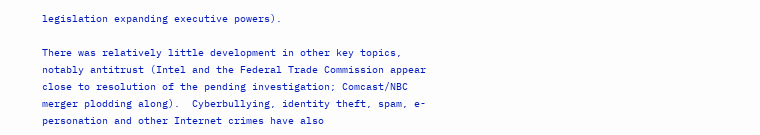legislation expanding executive powers).

There was relatively little development in other key topics, notably antitrust (Intel and the Federal Trade Commission appear close to resolution of the pending investigation; Comcast/NBC merger plodding along).  Cyberbullying, identity theft, spam, e-personation and other Internet crimes have also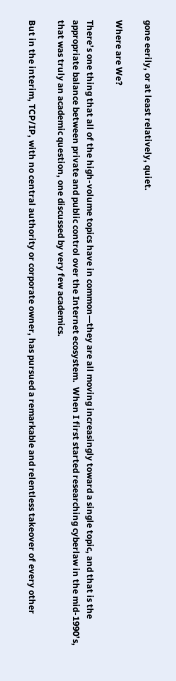gone eerily, or at least relatively, quiet.

Where are We?

There’s one thing that all of the high-volume topics have in common—they are all moving increasingly toward a single topic, and that is the appropriate balance between private and public control over the Internet ecosystem.  When I first started researching cyberlaw in the mid-1990’s, that was truly an academic question, one discussed by very few academics.

But in the interim, TCP/IP, with no central authority or corporate owner, has pursued a remarkable and relentless takeover of every other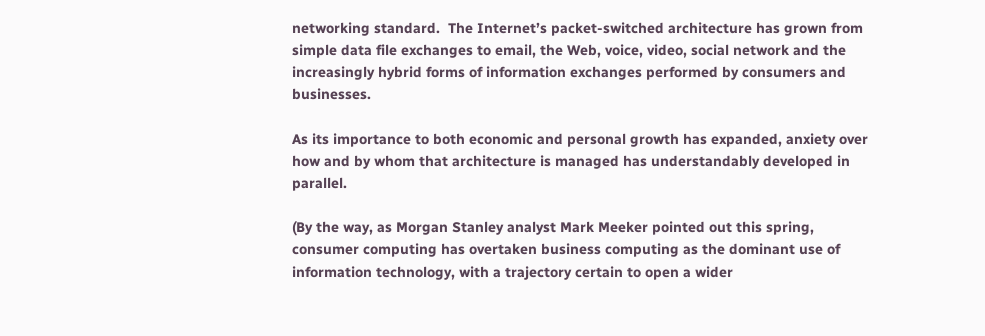networking standard.  The Internet’s packet-switched architecture has grown from simple data file exchanges to email, the Web, voice, video, social network and the increasingly hybrid forms of information exchanges performed by consumers and businesses.

As its importance to both economic and personal growth has expanded, anxiety over how and by whom that architecture is managed has understandably developed in parallel.

(By the way, as Morgan Stanley analyst Mark Meeker pointed out this spring, consumer computing has overtaken business computing as the dominant use of information technology, with a trajectory certain to open a wider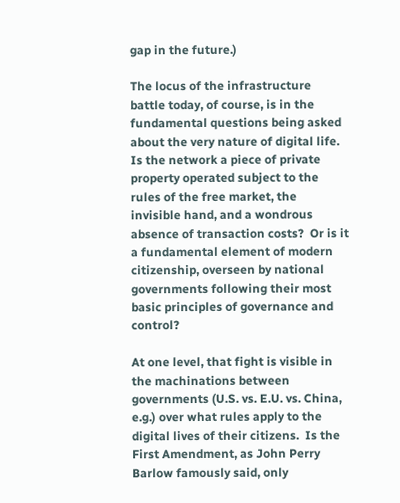gap in the future.)

The locus of the infrastructure battle today, of course, is in the fundamental questions being asked about the very nature of digital life.  Is the network a piece of private property operated subject to the rules of the free market, the invisible hand, and a wondrous absence of transaction costs?  Or is it a fundamental element of modern citizenship, overseen by national governments following their most basic principles of governance and control?

At one level, that fight is visible in the machinations between governments (U.S. vs. E.U. vs. China, e.g.) over what rules apply to the digital lives of their citizens.  Is the First Amendment, as John Perry Barlow famously said, only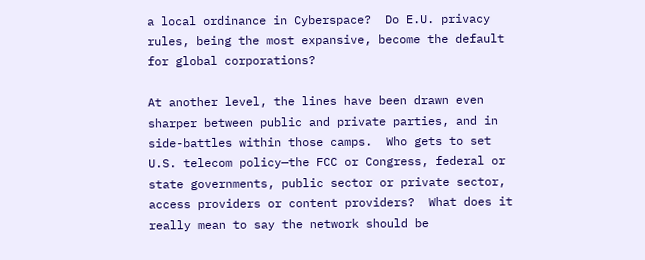a local ordinance in Cyberspace?  Do E.U. privacy rules, being the most expansive, become the default for global corporations?

At another level, the lines have been drawn even sharper between public and private parties, and in side-battles within those camps.  Who gets to set U.S. telecom policy—the FCC or Congress, federal or state governments, public sector or private sector, access providers or content providers?  What does it really mean to say the network should be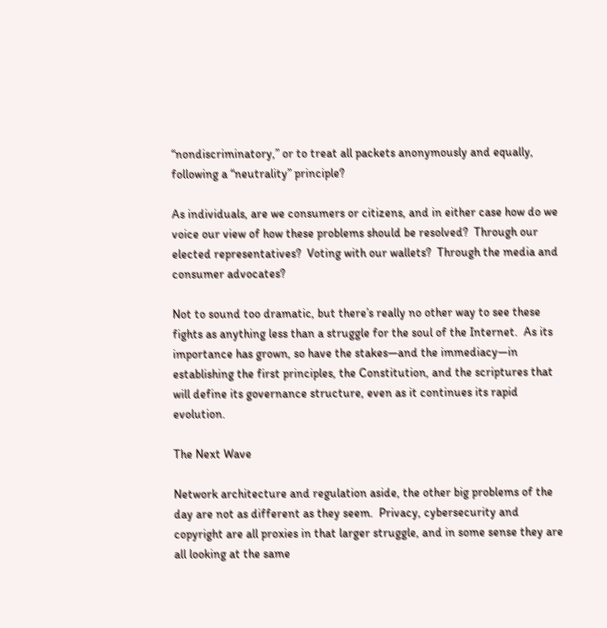“nondiscriminatory,” or to treat all packets anonymously and equally, following a “neutrality” principle?

As individuals, are we consumers or citizens, and in either case how do we voice our view of how these problems should be resolved?  Through our elected representatives?  Voting with our wallets?  Through the media and consumer advocates?

Not to sound too dramatic, but there’s really no other way to see these fights as anything less than a struggle for the soul of the Internet.  As its importance has grown, so have the stakes—and the immediacy—in establishing the first principles, the Constitution, and the scriptures that will define its governance structure, even as it continues its rapid evolution.

The Next Wave

Network architecture and regulation aside, the other big problems of the day are not as different as they seem.  Privacy, cybersecurity and copyright are all proxies in that larger struggle, and in some sense they are all looking at the same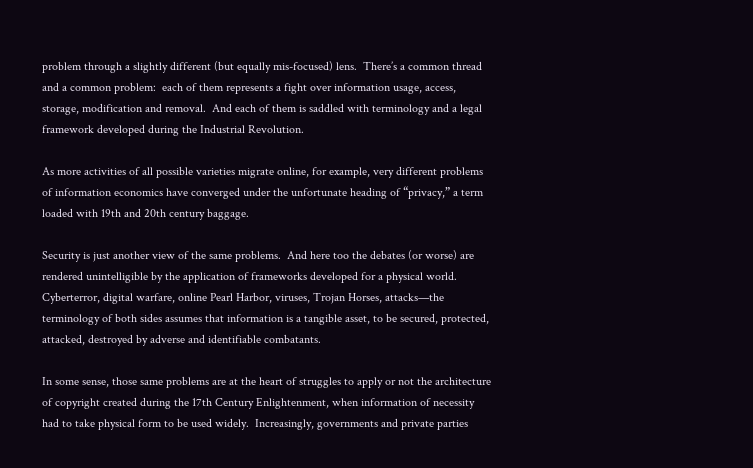problem through a slightly different (but equally mis-focused) lens.  There’s a common thread and a common problem:  each of them represents a fight over information usage, access, storage, modification and removal.  And each of them is saddled with terminology and a legal framework developed during the Industrial Revolution.

As more activities of all possible varieties migrate online, for example, very different problems of information economics have converged under the unfortunate heading of “privacy,” a term loaded with 19th and 20th century baggage.

Security is just another view of the same problems.  And here too the debates (or worse) are rendered unintelligible by the application of frameworks developed for a physical world.  Cyberterror, digital warfare, online Pearl Harbor, viruses, Trojan Horses, attacks—the terminology of both sides assumes that information is a tangible asset, to be secured, protected, attacked, destroyed by adverse and identifiable combatants.

In some sense, those same problems are at the heart of struggles to apply or not the architecture of copyright created during the 17th Century Enlightenment, when information of necessity had to take physical form to be used widely.  Increasingly, governments and private parties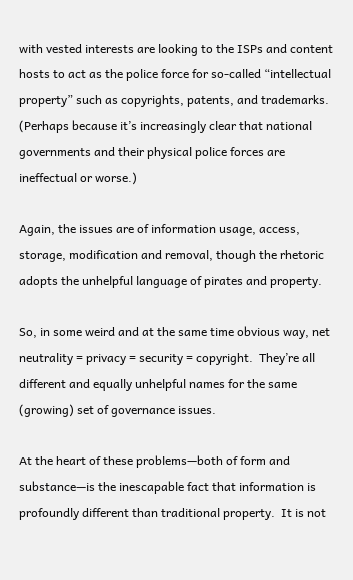with vested interests are looking to the ISPs and content hosts to act as the police force for so-called “intellectual property” such as copyrights, patents, and trademarks.  (Perhaps because it’s increasingly clear that national governments and their physical police forces are ineffectual or worse.)

Again, the issues are of information usage, access, storage, modification and removal, though the rhetoric adopts the unhelpful language of pirates and property.

So, in some weird and at the same time obvious way, net neutrality = privacy = security = copyright.  They’re all different and equally unhelpful names for the same (growing) set of governance issues.

At the heart of these problems—both of form and substance—is the inescapable fact that information is profoundly different than traditional property.  It is not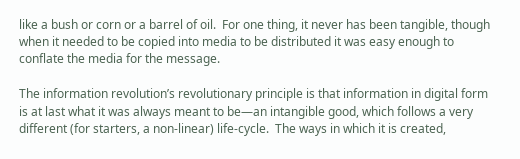like a bush or corn or a barrel of oil.  For one thing, it never has been tangible, though when it needed to be copied into media to be distributed it was easy enough to conflate the media for the message.

The information revolution’s revolutionary principle is that information in digital form is at last what it was always meant to be—an intangible good, which follows a very different (for starters, a non-linear) life-cycle.  The ways in which it is created,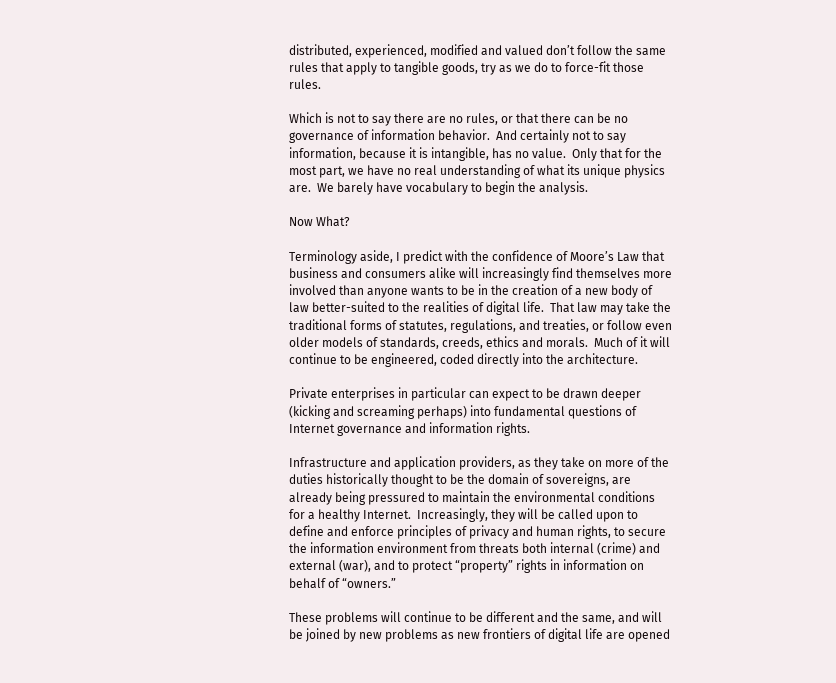distributed, experienced, modified and valued don’t follow the same rules that apply to tangible goods, try as we do to force-fit those rules.

Which is not to say there are no rules, or that there can be no governance of information behavior.  And certainly not to say information, because it is intangible, has no value.  Only that for the most part, we have no real understanding of what its unique physics are.  We barely have vocabulary to begin the analysis.

Now What?

Terminology aside, I predict with the confidence of Moore’s Law that business and consumers alike will increasingly find themselves more involved than anyone wants to be in the creation of a new body of law better-suited to the realities of digital life.  That law may take the traditional forms of statutes, regulations, and treaties, or follow even older models of standards, creeds, ethics and morals.  Much of it will continue to be engineered, coded directly into the architecture.

Private enterprises in particular can expect to be drawn deeper (kicking and screaming perhaps) into fundamental questions of Internet governance and information rights.

Infrastructure and application providers, as they take on more of the duties historically thought to be the domain of sovereigns, are already being pressured to maintain the environmental conditions for a healthy Internet.  Increasingly, they will be called upon to define and enforce principles of privacy and human rights, to secure the information environment from threats both internal (crime) and external (war), and to protect “property” rights in information on behalf of “owners.”

These problems will continue to be different and the same, and will be joined by new problems as new frontiers of digital life are opened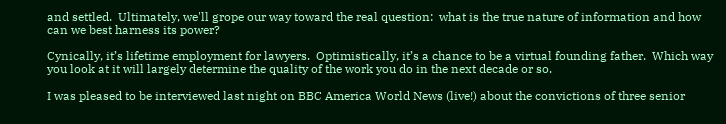and settled.  Ultimately, we'll grope our way toward the real question:  what is the true nature of information and how can we best harness its power?

Cynically, it’s lifetime employment for lawyers.  Optimistically, it’s a chance to be a virtual founding father.  Which way you look at it will largely determine the quality of the work you do in the next decade or so.

I was pleased to be interviewed last night on BBC America World News (live!) about the convictions of three senior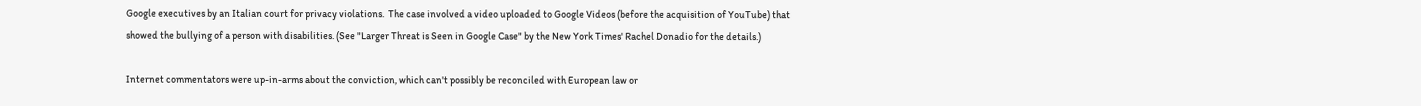Google executives by an Italian court for privacy violations.  The case involved a video uploaded to Google Videos (before the acquisition of YouTube) that showed the bullying of a person with disabilities. (See "Larger Threat is Seen in Google Case" by the New York Times' Rachel Donadio for the details.)

Internet commentators were up-in-arms about the conviction, which can't possibly be reconciled with European law or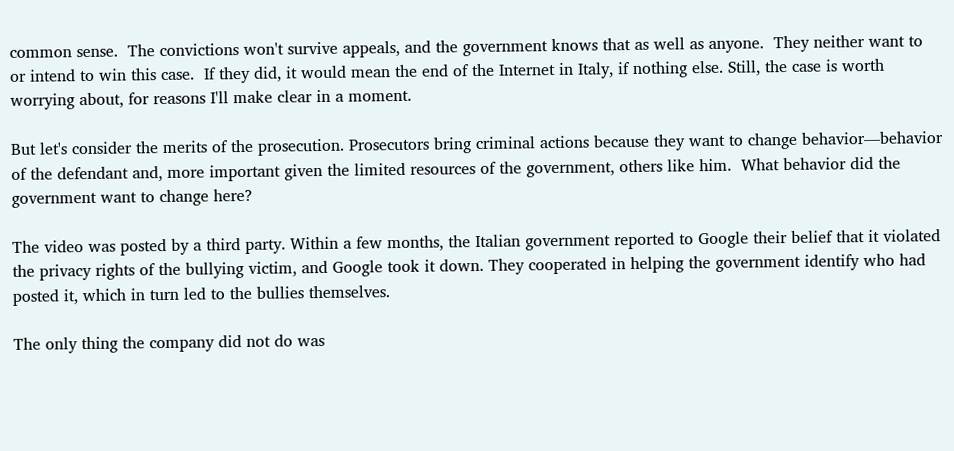common sense.  The convictions won't survive appeals, and the government knows that as well as anyone.  They neither want to or intend to win this case.  If they did, it would mean the end of the Internet in Italy, if nothing else. Still, the case is worth worrying about, for reasons I'll make clear in a moment.

But let's consider the merits of the prosecution. Prosecutors bring criminal actions because they want to change behavior—behavior of the defendant and, more important given the limited resources of the government, others like him.  What behavior did the government want to change here?

The video was posted by a third party. Within a few months, the Italian government reported to Google their belief that it violated the privacy rights of the bullying victim, and Google took it down. They cooperated in helping the government identify who had posted it, which in turn led to the bullies themselves.

The only thing the company did not do was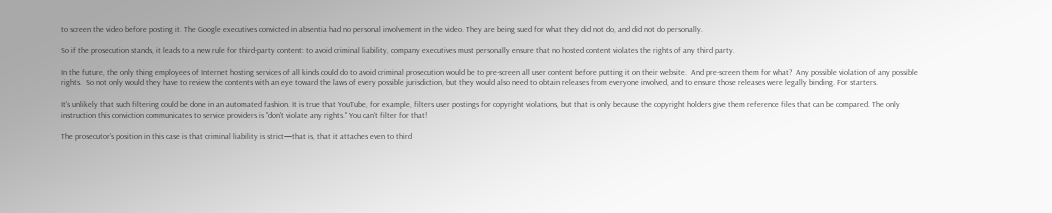to screen the video before posting it. The Google executives convicted in absentia had no personal involvement in the video. They are being sued for what they did not do, and did not do personally.

So if the prosecution stands, it leads to a new rule for third-party content: to avoid criminal liability, company executives must personally ensure that no hosted content violates the rights of any third party.

In the future, the only thing employees of Internet hosting services of all kinds could do to avoid criminal prosecution would be to pre-screen all user content before putting it on their website.  And pre-screen them for what?  Any possible violation of any possible rights.  So not only would they have to review the contents with an eye toward the laws of every possible jurisdiction, but they would also need to obtain releases from everyone involved, and to ensure those releases were legally binding. For starters.

It's unlikely that such filtering could be done in an automated fashion. It is true that YouTube, for example, filters user postings for copyright violations, but that is only because the copyright holders give them reference files that can be compared. The only instruction this conviction communicates to service providers is "don't violate any rights." You can't filter for that!

The prosecutor’s position in this case is that criminal liability is strict—that is, that it attaches even to third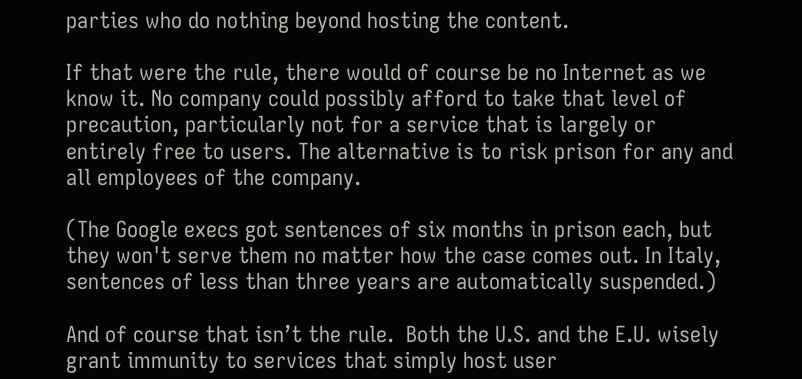parties who do nothing beyond hosting the content.

If that were the rule, there would of course be no Internet as we know it. No company could possibly afford to take that level of precaution, particularly not for a service that is largely or entirely free to users. The alternative is to risk prison for any and all employees of the company.

(The Google execs got sentences of six months in prison each, but they won't serve them no matter how the case comes out. In Italy, sentences of less than three years are automatically suspended.)

And of course that isn’t the rule.  Both the U.S. and the E.U. wisely grant immunity to services that simply host user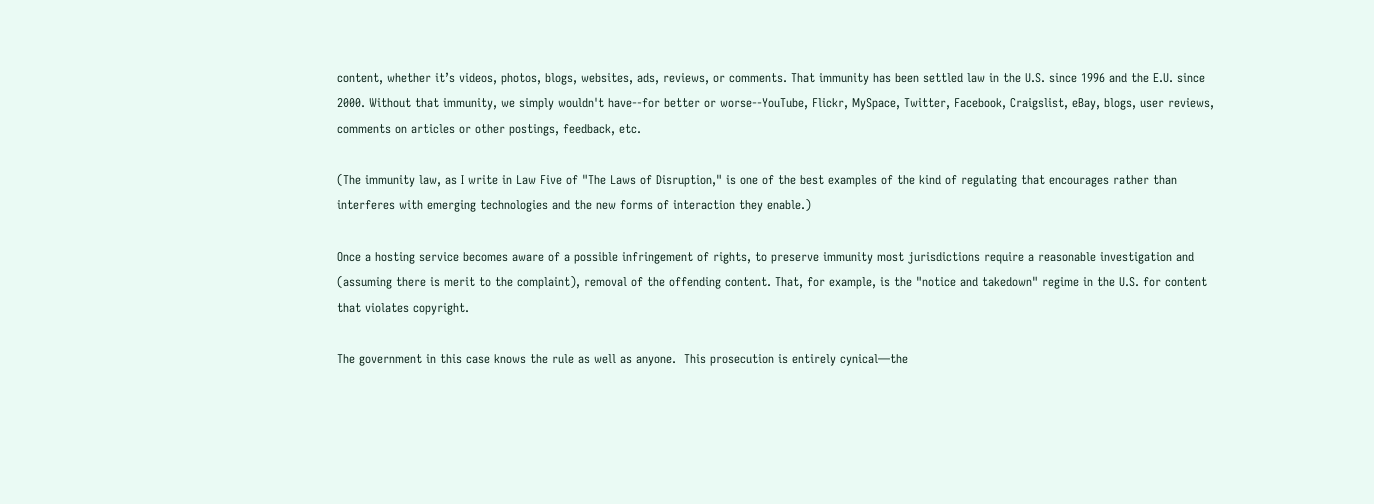content, whether it’s videos, photos, blogs, websites, ads, reviews, or comments. That immunity has been settled law in the U.S. since 1996 and the E.U. since 2000. Without that immunity, we simply wouldn't have--for better or worse--YouTube, Flickr, MySpace, Twitter, Facebook, Craigslist, eBay, blogs, user reviews, comments on articles or other postings, feedback, etc.

(The immunity law, as I write in Law Five of "The Laws of Disruption," is one of the best examples of the kind of regulating that encourages rather than interferes with emerging technologies and the new forms of interaction they enable.)

Once a hosting service becomes aware of a possible infringement of rights, to preserve immunity most jurisdictions require a reasonable investigation and (assuming there is merit to the complaint), removal of the offending content. That, for example, is the "notice and takedown" regime in the U.S. for content that violates copyright.

The government in this case knows the rule as well as anyone.  This prosecution is entirely cynical—the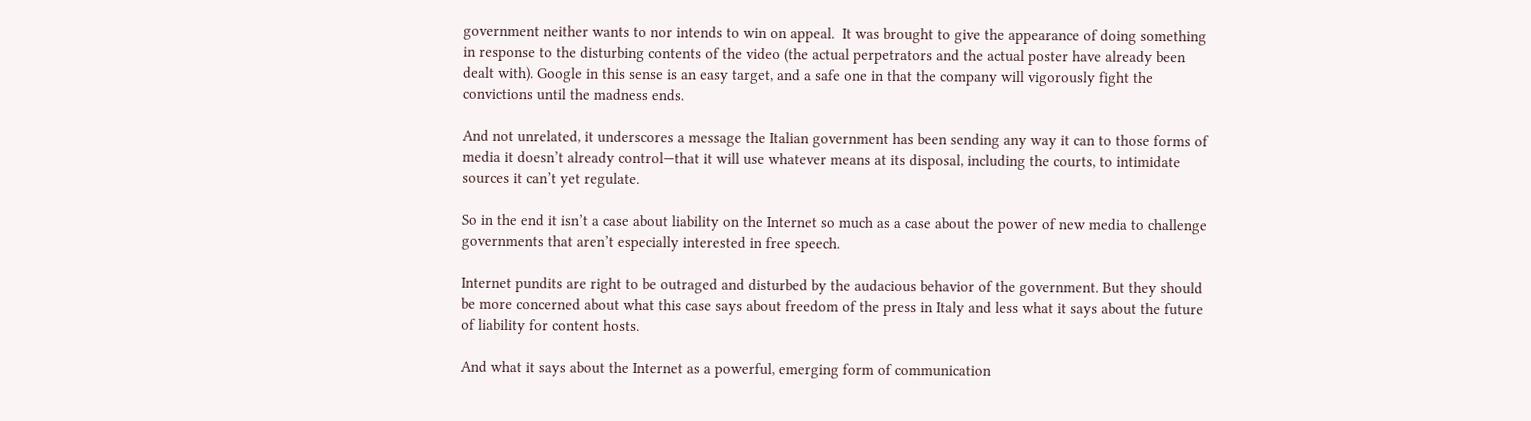government neither wants to nor intends to win on appeal.  It was brought to give the appearance of doing something in response to the disturbing contents of the video (the actual perpetrators and the actual poster have already been dealt with). Google in this sense is an easy target, and a safe one in that the company will vigorously fight the convictions until the madness ends.

And not unrelated, it underscores a message the Italian government has been sending any way it can to those forms of media it doesn’t already control—that it will use whatever means at its disposal, including the courts, to intimidate sources it can’t yet regulate.

So in the end it isn’t a case about liability on the Internet so much as a case about the power of new media to challenge governments that aren’t especially interested in free speech.

Internet pundits are right to be outraged and disturbed by the audacious behavior of the government. But they should be more concerned about what this case says about freedom of the press in Italy and less what it says about the future of liability for content hosts.

And what it says about the Internet as a powerful, emerging form of communication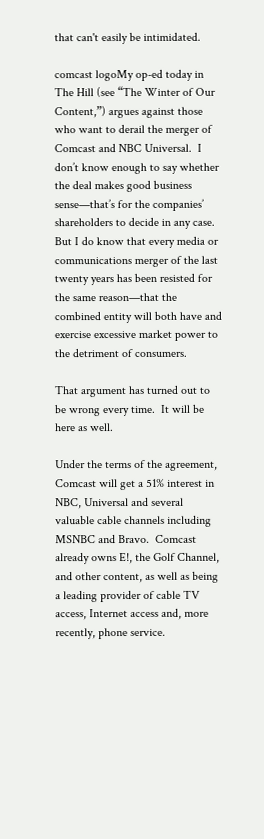that can't easily be intimidated.

comcast logoMy op-ed today in The Hill (see “The Winter of Our Content,”) argues against those who want to derail the merger of Comcast and NBC Universal.  I don’t know enough to say whether the deal makes good business sense—that’s for the companies’ shareholders to decide in any case.  But I do know that every media or communications merger of the last twenty years has been resisted for the same reason—that the combined entity will both have and exercise excessive market power to the detriment of consumers.

That argument has turned out to be wrong every time.  It will be here as well.

Under the terms of the agreement, Comcast will get a 51% interest in NBC, Universal and several valuable cable channels including MSNBC and Bravo.  Comcast already owns E!, the Golf Channel, and other content, as well as being a leading provider of cable TV access, Internet access and, more recently, phone service.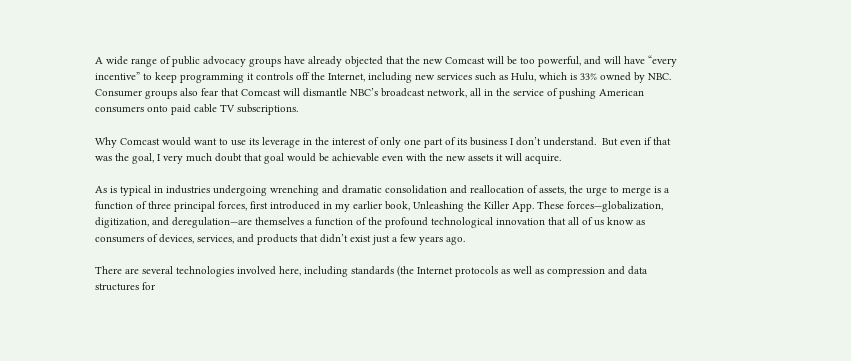A wide range of public advocacy groups have already objected that the new Comcast will be too powerful, and will have “every incentive” to keep programming it controls off the Internet, including new services such as Hulu, which is 33% owned by NBC.  Consumer groups also fear that Comcast will dismantle NBC’s broadcast network, all in the service of pushing American consumers onto paid cable TV subscriptions.

Why Comcast would want to use its leverage in the interest of only one part of its business I don’t understand.  But even if that was the goal, I very much doubt that goal would be achievable even with the new assets it will acquire.

As is typical in industries undergoing wrenching and dramatic consolidation and reallocation of assets, the urge to merge is a function of three principal forces, first introduced in my earlier book, Unleashing the Killer App. These forces—globalization, digitization, and deregulation—are themselves a function of the profound technological innovation that all of us know as consumers of devices, services, and products that didn’t exist just a few years ago.

There are several technologies involved here, including standards (the Internet protocols as well as compression and data structures for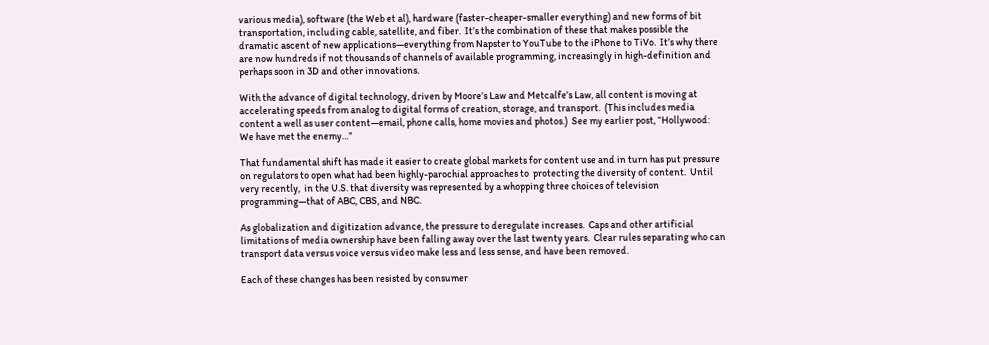various media), software (the Web et al), hardware (faster-cheaper-smaller everything) and new forms of bit transportation, including cable, satellite, and fiber.  It’s the combination of these that makes possible the dramatic ascent of new applications—everything from Napster to YouTube to the iPhone to TiVo.  It’s why there are now hundreds if not thousands of channels of available programming, increasingly in high-definition and perhaps soon in 3D and other innovations.

With the advance of digital technology, driven by Moore’s Law and Metcalfe’s Law, all content is moving at accelerating speeds from analog to digital forms of creation, storage, and transport.  (This includes media content a well as user content—email, phone calls, home movies and photos.)  See my earlier post, “Hollywood:  We have met the enemy…”

That fundamental shift has made it easier to create global markets for content use and in turn has put pressure on regulators to open what had been highly-parochial approaches to  protecting the diversity of content.  Until very recently,  in the U.S. that diversity was represented by a whopping three choices of television programming—that of ABC, CBS, and NBC.

As globalization and digitization advance, the pressure to deregulate increases.  Caps and other artificial limitations of media ownership have been falling away over the last twenty years.  Clear rules separating who can transport data versus voice versus video make less and less sense, and have been removed.

Each of these changes has been resisted by consumer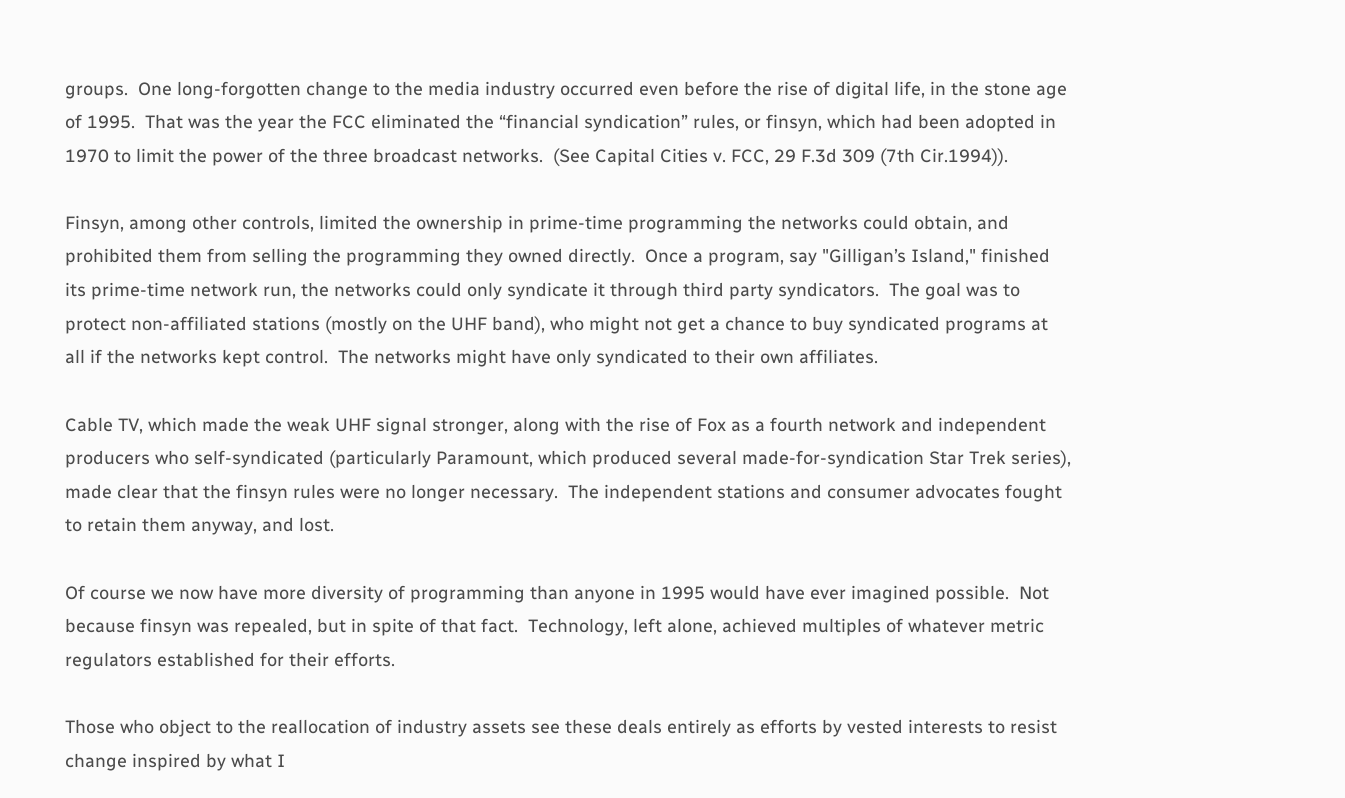groups.  One long-forgotten change to the media industry occurred even before the rise of digital life, in the stone age of 1995.  That was the year the FCC eliminated the “financial syndication” rules, or finsyn, which had been adopted in 1970 to limit the power of the three broadcast networks.  (See Capital Cities v. FCC, 29 F.3d 309 (7th Cir.1994)).

Finsyn, among other controls, limited the ownership in prime-time programming the networks could obtain, and prohibited them from selling the programming they owned directly.  Once a program, say "Gilligan’s Island," finished its prime-time network run, the networks could only syndicate it through third party syndicators.  The goal was to protect non-affiliated stations (mostly on the UHF band), who might not get a chance to buy syndicated programs at all if the networks kept control.  The networks might have only syndicated to their own affiliates.

Cable TV, which made the weak UHF signal stronger, along with the rise of Fox as a fourth network and independent producers who self-syndicated (particularly Paramount, which produced several made-for-syndication Star Trek series), made clear that the finsyn rules were no longer necessary.  The independent stations and consumer advocates fought to retain them anyway, and lost.

Of course we now have more diversity of programming than anyone in 1995 would have ever imagined possible.  Not because finsyn was repealed, but in spite of that fact.  Technology, left alone, achieved multiples of whatever metric regulators established for their efforts.

Those who object to the reallocation of industry assets see these deals entirely as efforts by vested interests to resist change inspired by what I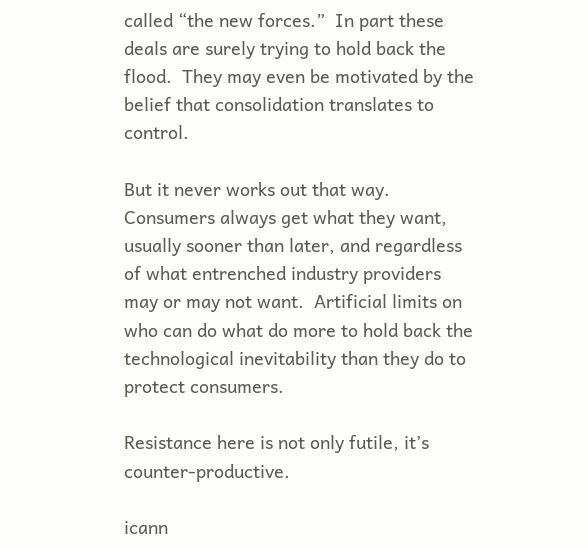called “the new forces.”  In part these deals are surely trying to hold back the flood.  They may even be motivated by the belief that consolidation translates to control.

But it never works out that way.  Consumers always get what they want, usually sooner than later, and regardless of what entrenched industry providers may or may not want.  Artificial limits on who can do what do more to hold back the technological inevitability than they do to protect consumers.

Resistance here is not only futile, it’s counter-productive.

icann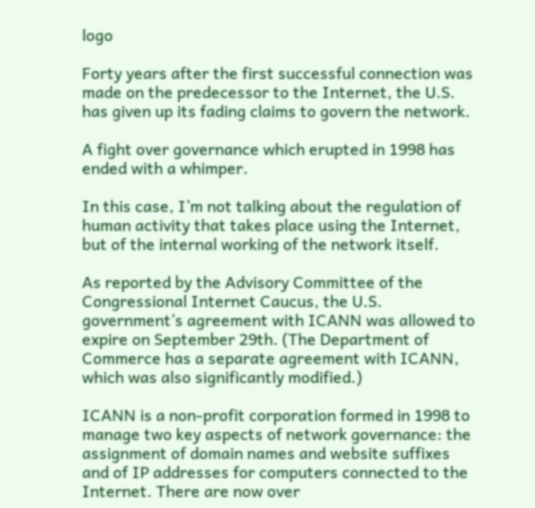logo

Forty years after the first successful connection was made on the predecessor to the Internet, the U.S. has given up its fading claims to govern the network.

A fight over governance which erupted in 1998 has ended with a whimper.

In this case, I’m not talking about the regulation of human activity that takes place using the Internet, but of the internal working of the network itself.

As reported by the Advisory Committee of the Congressional Internet Caucus, the U.S. government’s agreement with ICANN was allowed to expire on September 29th. (The Department of Commerce has a separate agreement with ICANN, which was also significantly modified.)

ICANN is a non-profit corporation formed in 1998 to manage two key aspects of network governance: the assignment of domain names and website suffixes and of IP addresses for computers connected to the Internet. There are now over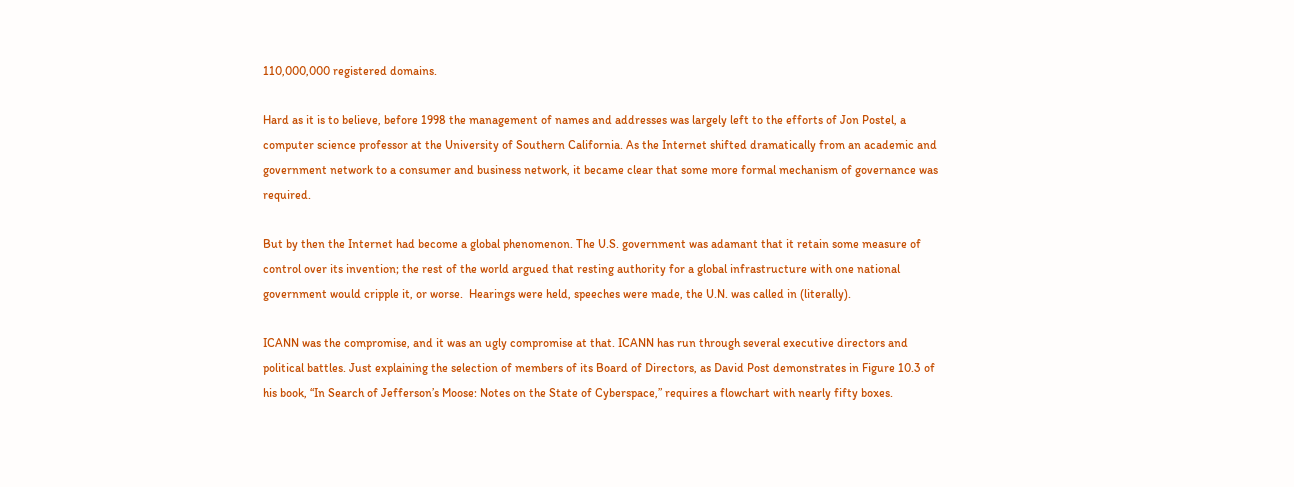110,000,000 registered domains.

Hard as it is to believe, before 1998 the management of names and addresses was largely left to the efforts of Jon Postel, a computer science professor at the University of Southern California. As the Internet shifted dramatically from an academic and government network to a consumer and business network, it became clear that some more formal mechanism of governance was required.

But by then the Internet had become a global phenomenon. The U.S. government was adamant that it retain some measure of control over its invention; the rest of the world argued that resting authority for a global infrastructure with one national government would cripple it, or worse.  Hearings were held, speeches were made, the U.N. was called in (literally).

ICANN was the compromise, and it was an ugly compromise at that. ICANN has run through several executive directors and political battles. Just explaining the selection of members of its Board of Directors, as David Post demonstrates in Figure 10.3 of his book, “In Search of Jefferson’s Moose: Notes on the State of Cyberspace,” requires a flowchart with nearly fifty boxes.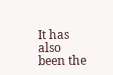It has also been the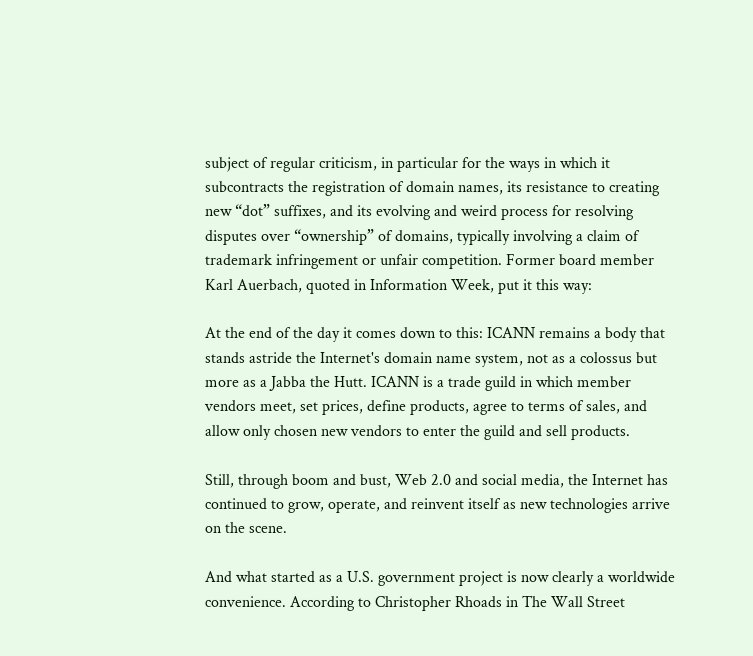subject of regular criticism, in particular for the ways in which it subcontracts the registration of domain names, its resistance to creating new “dot” suffixes, and its evolving and weird process for resolving disputes over “ownership” of domains, typically involving a claim of trademark infringement or unfair competition. Former board member Karl Auerbach, quoted in Information Week, put it this way:

At the end of the day it comes down to this: ICANN remains a body that stands astride the Internet's domain name system, not as a colossus but more as a Jabba the Hutt. ICANN is a trade guild in which member vendors meet, set prices, define products, agree to terms of sales, and allow only chosen new vendors to enter the guild and sell products.

Still, through boom and bust, Web 2.0 and social media, the Internet has continued to grow, operate, and reinvent itself as new technologies arrive on the scene.

And what started as a U.S. government project is now clearly a worldwide convenience. According to Christopher Rhoads in The Wall Street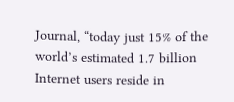Journal, “today just 15% of the world’s estimated 1.7 billion Internet users reside in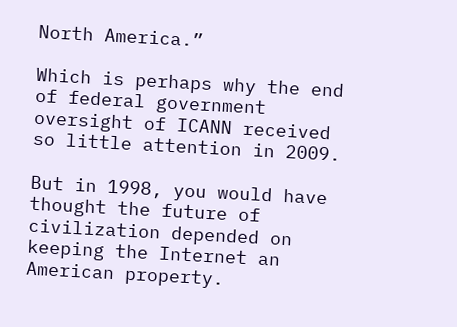North America.”

Which is perhaps why the end of federal government oversight of ICANN received so little attention in 2009.

But in 1998, you would have thought the future of civilization depended on keeping the Internet an American property.